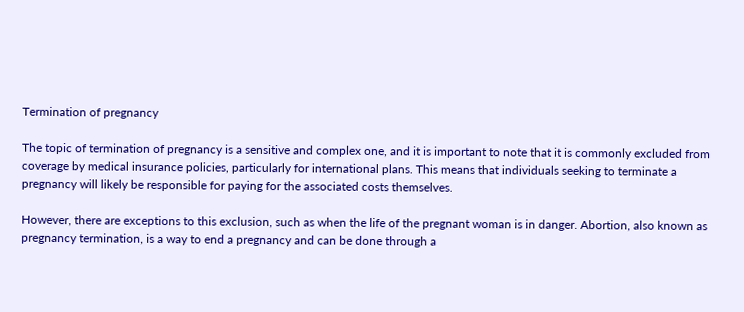Termination of pregnancy

The topic of termination of pregnancy is a sensitive and complex one, and it is important to note that it is commonly excluded from coverage by medical insurance policies, particularly for international plans. This means that individuals seeking to terminate a pregnancy will likely be responsible for paying for the associated costs themselves.

However, there are exceptions to this exclusion, such as when the life of the pregnant woman is in danger. Abortion, also known as pregnancy termination, is a way to end a pregnancy and can be done through a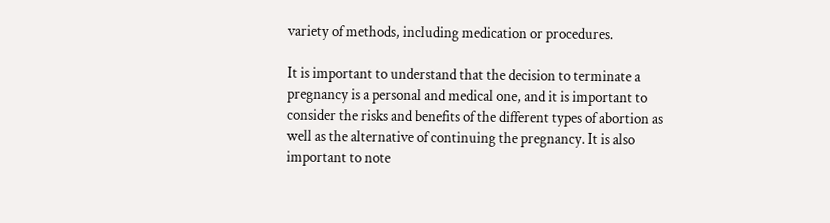variety of methods, including medication or procedures.

It is important to understand that the decision to terminate a pregnancy is a personal and medical one, and it is important to consider the risks and benefits of the different types of abortion as well as the alternative of continuing the pregnancy. It is also important to note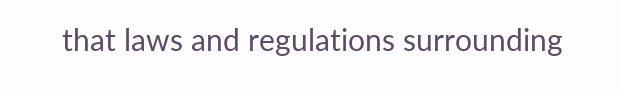that laws and regulations surrounding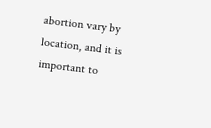abortion vary by location, and it is important to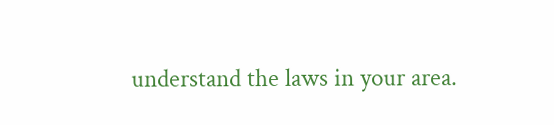understand the laws in your area.